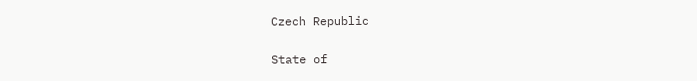Czech Republic

State of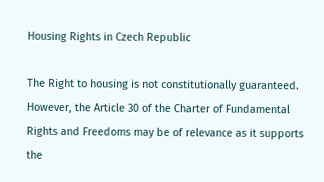Housing Rights in Czech Republic

The Right to housing is not constitutionally guaranteed. However, the Article 30 of the Charter of Fundamental Rights and Freedoms may be of relevance as it supports the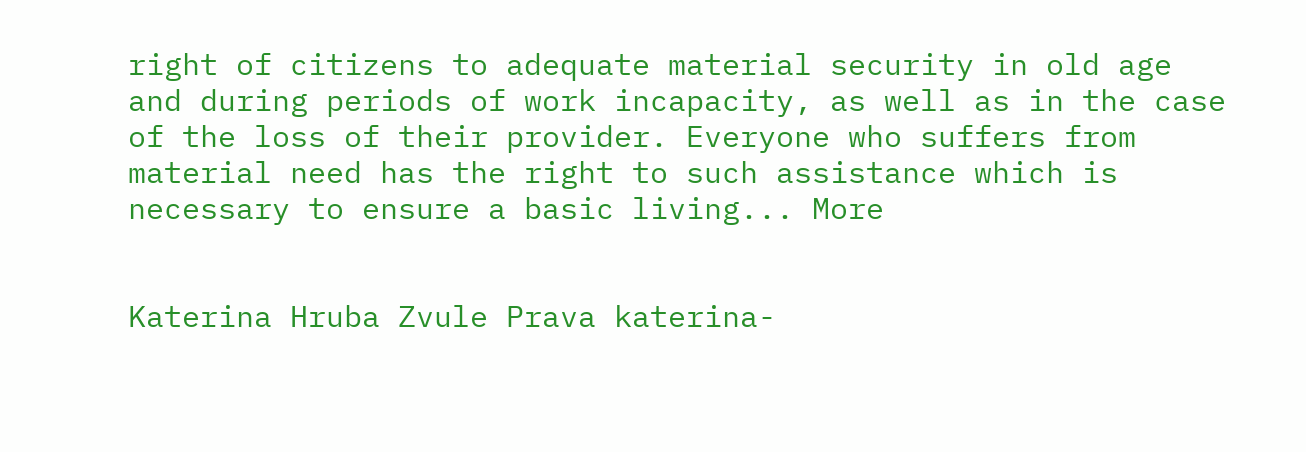right of citizens to adequate material security in old age and during periods of work incapacity, as well as in the case of the loss of their provider. Everyone who suffers from material need has the right to such assistance which is necessary to ensure a basic living... More


Katerina Hruba Zvule Prava katerina-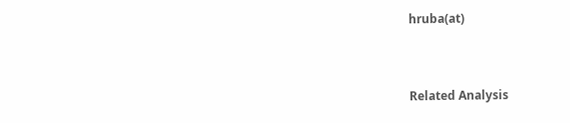hruba(at)


Related Analysis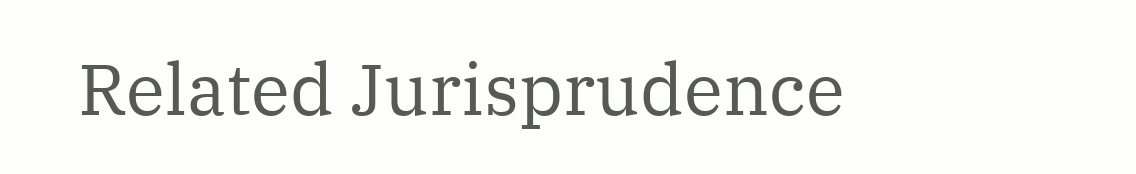Related Jurisprudence